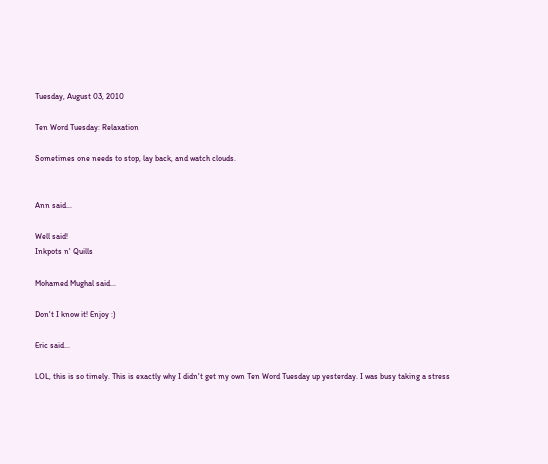Tuesday, August 03, 2010

Ten Word Tuesday: Relaxation

Sometimes one needs to stop, lay back, and watch clouds.


Ann said...

Well said!
Inkpots n' Quills

Mohamed Mughal said...

Don't I know it! Enjoy :)

Eric said...

LOL, this is so timely. This is exactly why I didn't get my own Ten Word Tuesday up yesterday. I was busy taking a stress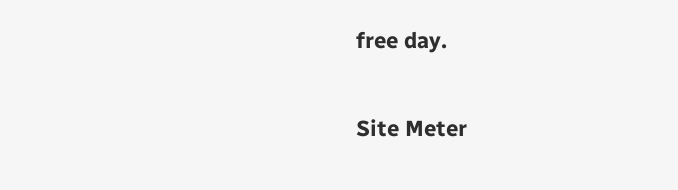free day.

Site Meter